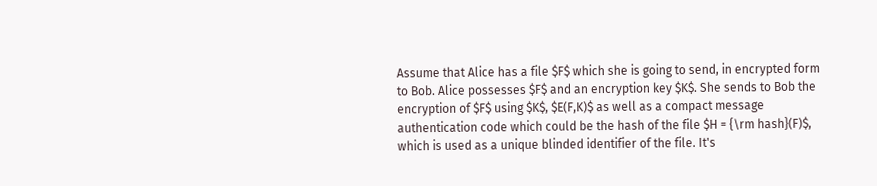Assume that Alice has a file $F$ which she is going to send, in encrypted form to Bob. Alice possesses $F$ and an encryption key $K$. She sends to Bob the encryption of $F$ using $K$, $E(F,K)$ as well as a compact message authentication code which could be the hash of the file $H = {\rm hash}(F)$, which is used as a unique blinded identifier of the file. It's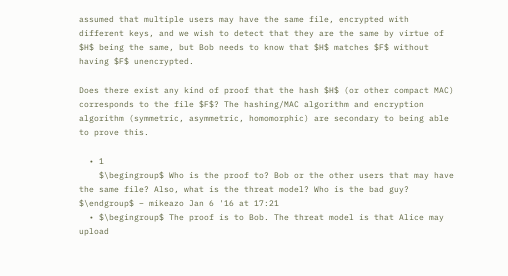assumed that multiple users may have the same file, encrypted with different keys, and we wish to detect that they are the same by virtue of $H$ being the same, but Bob needs to know that $H$ matches $F$ without having $F$ unencrypted.

Does there exist any kind of proof that the hash $H$ (or other compact MAC) corresponds to the file $F$? The hashing/MAC algorithm and encryption algorithm (symmetric, asymmetric, homomorphic) are secondary to being able to prove this.

  • 1
    $\begingroup$ Who is the proof to? Bob or the other users that may have the same file? Also, what is the threat model? Who is the bad guy? $\endgroup$ – mikeazo Jan 6 '16 at 17:21
  • $\begingroup$ The proof is to Bob. The threat model is that Alice may upload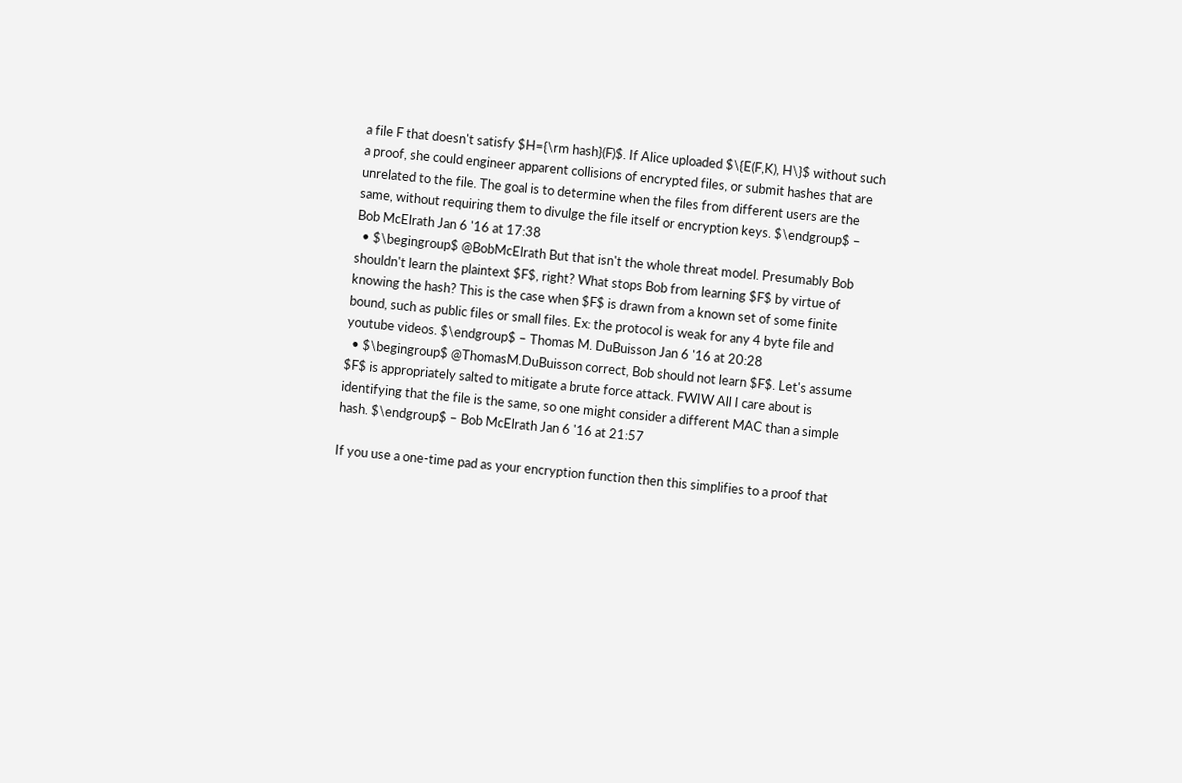a file F that doesn't satisfy $H={\rm hash}(F)$. If Alice uploaded $\{E(F,K), H\}$ without such a proof, she could engineer apparent collisions of encrypted files, or submit hashes that are unrelated to the file. The goal is to determine when the files from different users are the same, without requiring them to divulge the file itself or encryption keys. $\endgroup$ – Bob McElrath Jan 6 '16 at 17:38
  • $\begingroup$ @BobMcElrath But that isn't the whole threat model. Presumably Bob shouldn't learn the plaintext $F$, right? What stops Bob from learning $F$ by virtue of knowing the hash? This is the case when $F$ is drawn from a known set of some finite bound, such as public files or small files. Ex: the protocol is weak for any 4 byte file and youtube videos. $\endgroup$ – Thomas M. DuBuisson Jan 6 '16 at 20:28
  • $\begingroup$ @ThomasM.DuBuisson correct, Bob should not learn $F$. Let's assume $F$ is appropriately salted to mitigate a brute force attack. FWIW All I care about is identifying that the file is the same, so one might consider a different MAC than a simple hash. $\endgroup$ – Bob McElrath Jan 6 '16 at 21:57

If you use a one-time pad as your encryption function then this simplifies to a proof that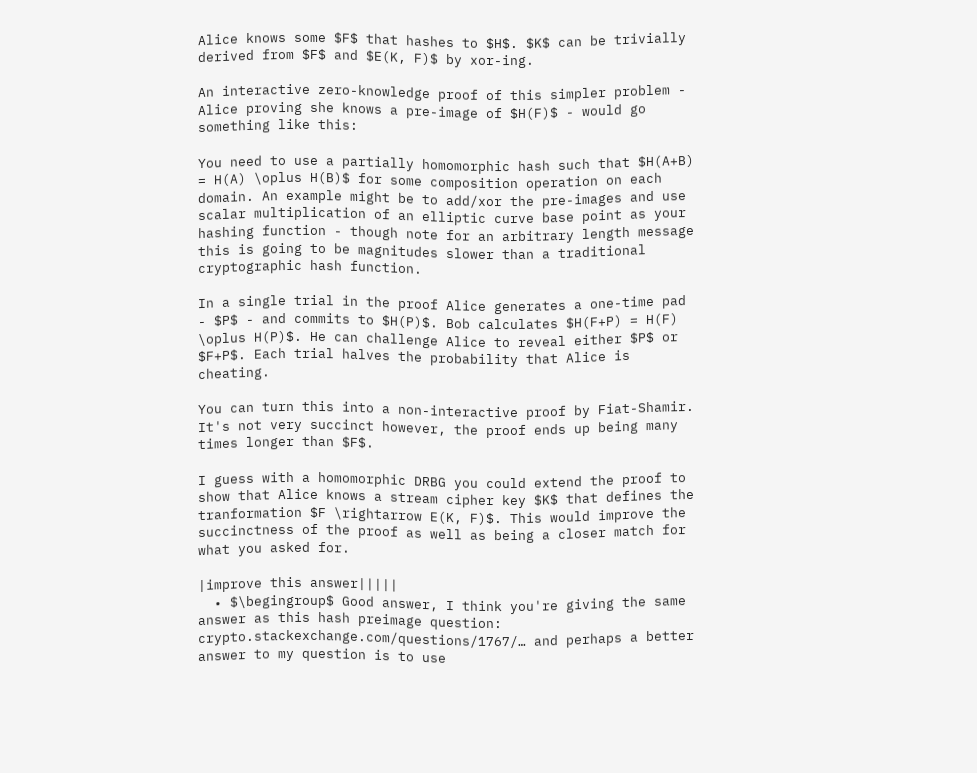Alice knows some $F$ that hashes to $H$. $K$ can be trivially derived from $F$ and $E(K, F)$ by xor-ing.

An interactive zero-knowledge proof of this simpler problem - Alice proving she knows a pre-image of $H(F)$ - would go something like this:

You need to use a partially homomorphic hash such that $H(A+B) = H(A) \oplus H(B)$ for some composition operation on each domain. An example might be to add/xor the pre-images and use scalar multiplication of an elliptic curve base point as your hashing function - though note for an arbitrary length message this is going to be magnitudes slower than a traditional cryptographic hash function.

In a single trial in the proof Alice generates a one-time pad - $P$ - and commits to $H(P)$. Bob calculates $H(F+P) = H(F) \oplus H(P)$. He can challenge Alice to reveal either $P$ or $F+P$. Each trial halves the probability that Alice is cheating.

You can turn this into a non-interactive proof by Fiat-Shamir. It's not very succinct however, the proof ends up being many times longer than $F$.

I guess with a homomorphic DRBG you could extend the proof to show that Alice knows a stream cipher key $K$ that defines the tranformation $F \rightarrow E(K, F)$. This would improve the succinctness of the proof as well as being a closer match for what you asked for.

|improve this answer|||||
  • $\begingroup$ Good answer, I think you're giving the same answer as this hash preimage question: crypto.stackexchange.com/questions/1767/… and perhaps a better answer to my question is to use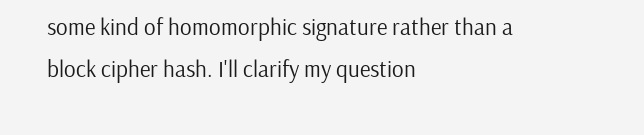some kind of homomorphic signature rather than a block cipher hash. I'll clarify my question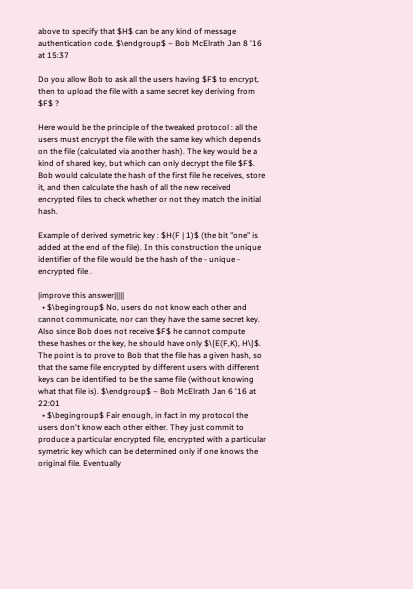above to specify that $H$ can be any kind of message authentication code. $\endgroup$ – Bob McElrath Jan 8 '16 at 15:37

Do you allow Bob to ask all the users having $F$ to encrypt, then to upload the file with a same secret key deriving from $F$ ?

Here would be the principle of the tweaked protocol : all the users must encrypt the file with the same key which depends on the file (calculated via another hash). The key would be a kind of shared key, but which can only decrypt the file $F$. Bob would calculate the hash of the first file he receives, store it, and then calculate the hash of all the new received encrypted files to check whether or not they match the initial hash.

Example of derived symetric key : $H(F | 1)$ (the bit "one" is added at the end of the file). In this construction the unique identifier of the file would be the hash of the - unique - encrypted file .

|improve this answer|||||
  • $\begingroup$ No, users do not know each other and cannot communicate, nor can they have the same secret key. Also since Bob does not receive $F$ he cannot compute these hashes or the key, he should have only $\{E(F,K), H\}$. The point is to prove to Bob that the file has a given hash, so that the same file encrypted by different users with different keys can be identified to be the same file (without knowing what that file is). $\endgroup$ – Bob McElrath Jan 6 '16 at 22:01
  • $\begingroup$ Fair enough, in fact in my protocol the users don't know each other either. They just commit to produce a particular encrypted file, encrypted with a particular symetric key which can be determined only if one knows the original file. Eventually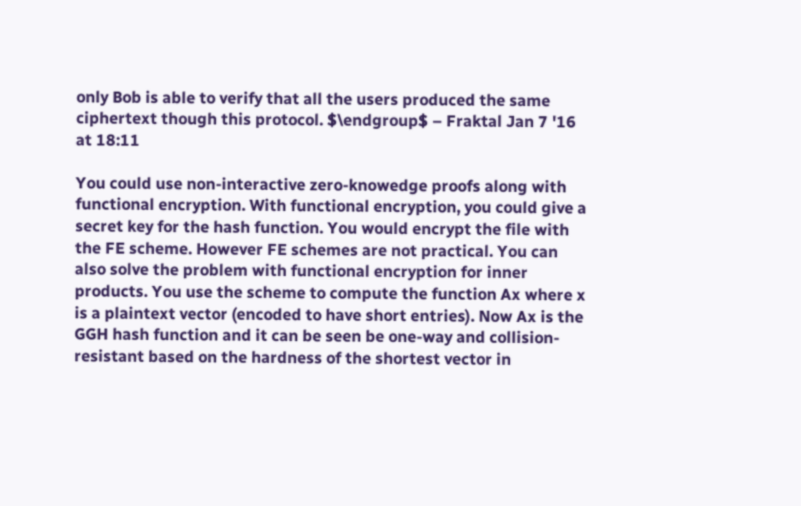only Bob is able to verify that all the users produced the same ciphertext though this protocol. $\endgroup$ – Fraktal Jan 7 '16 at 18:11

You could use non-interactive zero-knowedge proofs along with functional encryption. With functional encryption, you could give a secret key for the hash function. You would encrypt the file with the FE scheme. However FE schemes are not practical. You can also solve the problem with functional encryption for inner products. You use the scheme to compute the function Ax where x is a plaintext vector (encoded to have short entries). Now Ax is the GGH hash function and it can be seen be one-way and collision-resistant based on the hardness of the shortest vector in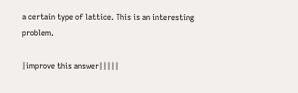a certain type of lattice. This is an interesting problem.

|improve this answer|||||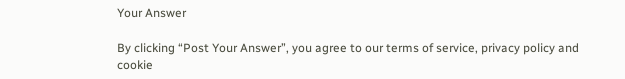Your Answer

By clicking “Post Your Answer”, you agree to our terms of service, privacy policy and cookie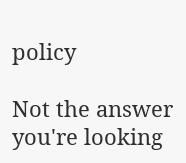policy

Not the answer you're looking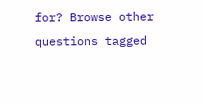for? Browse other questions tagged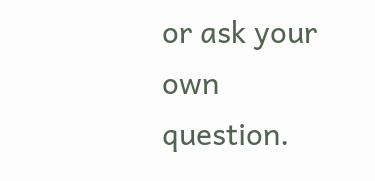or ask your own question.